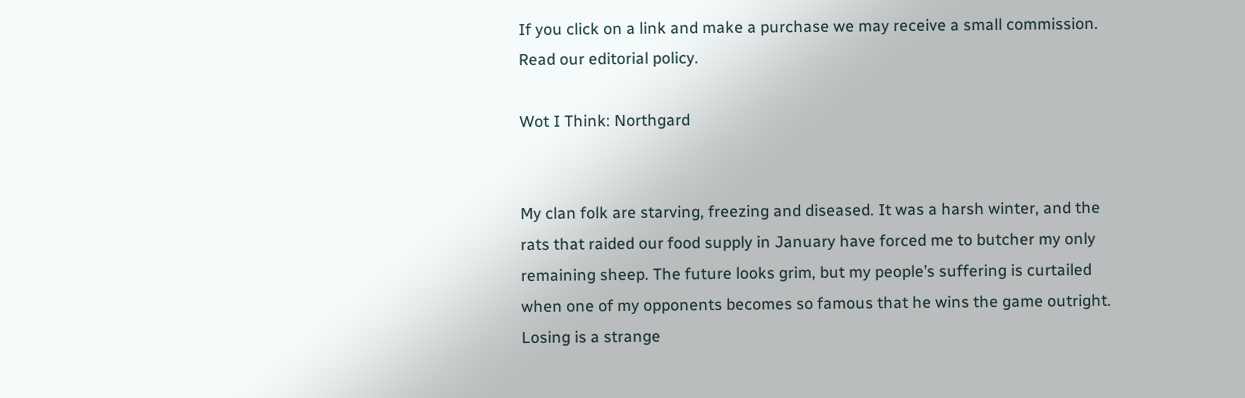If you click on a link and make a purchase we may receive a small commission. Read our editorial policy.

Wot I Think: Northgard


My clan folk are starving, freezing and diseased. It was a harsh winter, and the rats that raided our food supply in January have forced me to butcher my only remaining sheep. The future looks grim, but my people’s suffering is curtailed when one of my opponents becomes so famous that he wins the game outright. Losing is a strange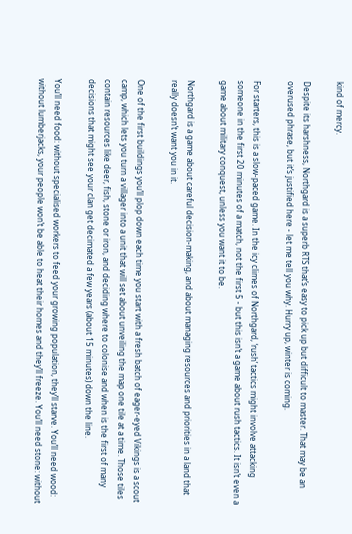kind of mercy.

Despite its harshness, Northgard is a superb RTS that’s easy to pick up but difficult to master. That may be an overused phrase, but it’s justified here - let me tell you why. Hurry up, winter is coming.

For starters, this is a slow-paced game. In the icy climes of Northgard, ‘rush’ tactics might involve attacking someone in the first 20 minutes of a match, not the first 5 - but this isn’t a game about rush tactics. It isn’t even a game about military conquest, unless you want it to be.

Northgard is a game about careful decision-making, and about managing resources and priorities in a land that really doesn’t want you in it.

One of the first buildings you’ll plop down each time you start with a fresh batch of eager-eyed Vikings is a scout camp, which lets you turn a villager into a unit that will set about unveiling the map one tile at a time. Those tiles contain resources like deer, fish, stone or iron, and deciding where to colonise and when is the first of many decisions that might see your clan get decimated a few years (about 15 minutes) down the line.

You’ll need food: without specialised workers to feed your growing population, they’ll starve. You’ll need wood: without lumberjacks, your people won’t be able to heat their homes and they’ll freeze. You’ll need stone: without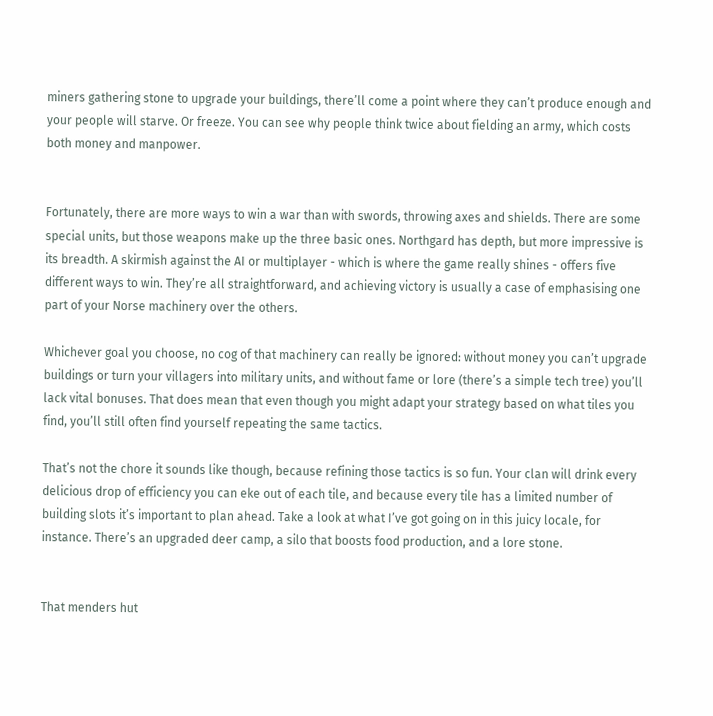miners gathering stone to upgrade your buildings, there’ll come a point where they can’t produce enough and your people will starve. Or freeze. You can see why people think twice about fielding an army, which costs both money and manpower.


Fortunately, there are more ways to win a war than with swords, throwing axes and shields. There are some special units, but those weapons make up the three basic ones. Northgard has depth, but more impressive is its breadth. A skirmish against the AI or multiplayer - which is where the game really shines - offers five different ways to win. They’re all straightforward, and achieving victory is usually a case of emphasising one part of your Norse machinery over the others.

Whichever goal you choose, no cog of that machinery can really be ignored: without money you can’t upgrade buildings or turn your villagers into military units, and without fame or lore (there’s a simple tech tree) you’ll lack vital bonuses. That does mean that even though you might adapt your strategy based on what tiles you find, you’ll still often find yourself repeating the same tactics.

That’s not the chore it sounds like though, because refining those tactics is so fun. Your clan will drink every delicious drop of efficiency you can eke out of each tile, and because every tile has a limited number of building slots it’s important to plan ahead. Take a look at what I’ve got going on in this juicy locale, for instance. There’s an upgraded deer camp, a silo that boosts food production, and a lore stone.


That menders hut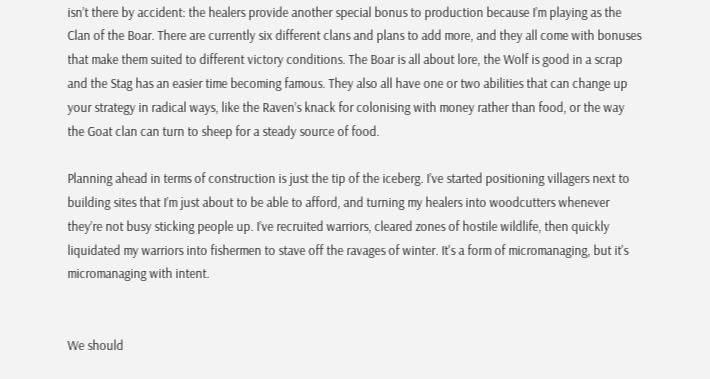isn’t there by accident: the healers provide another special bonus to production because I’m playing as the Clan of the Boar. There are currently six different clans and plans to add more, and they all come with bonuses that make them suited to different victory conditions. The Boar is all about lore, the Wolf is good in a scrap and the Stag has an easier time becoming famous. They also all have one or two abilities that can change up your strategy in radical ways, like the Raven’s knack for colonising with money rather than food, or the way the Goat clan can turn to sheep for a steady source of food.

Planning ahead in terms of construction is just the tip of the iceberg. I’ve started positioning villagers next to building sites that I’m just about to be able to afford, and turning my healers into woodcutters whenever they’re not busy sticking people up. I’ve recruited warriors, cleared zones of hostile wildlife, then quickly liquidated my warriors into fishermen to stave off the ravages of winter. It's a form of micromanaging, but it's micromanaging with intent.


We should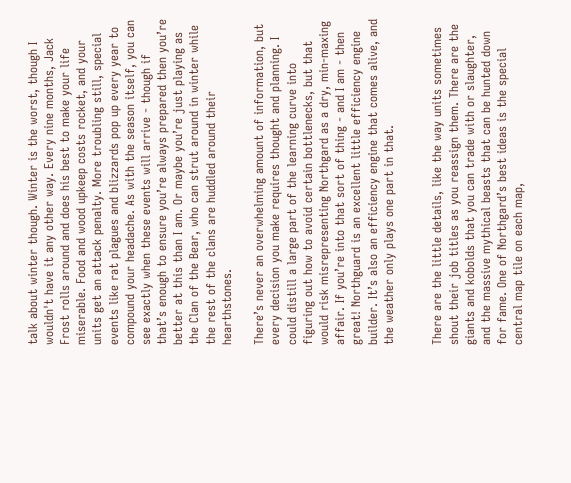talk about winter though. Winter is the worst, though I wouldn't have it any other way. Every nine months, Jack Frost rolls around and does his best to make your life miserable. Food and wood upkeep costs rocket, and your units get an attack penalty. More troubling still, special events like rat plagues and blizzards pop up every year to compound your headache. As with the season itself, you can see exactly when these events will arrive - though if that’s enough to ensure you’re always prepared then you’re better at this than I am. Or maybe you’re just playing as the Clan of the Bear, who can strut around in winter while the rest of the clans are huddled around their hearthstones.

There’s never an overwhelming amount of information, but every decision you make requires thought and planning. I could distill a large part of the learning curve into figuring out how to avoid certain bottlenecks, but that would risk misrepresenting Northgard as a dry, min-maxing affair. If you’re into that sort of thing - and I am - then great! Northguard is an excellent little efficiency engine builder. It’s also an efficiency engine that comes alive, and the weather only plays one part in that.


There are the little details, like the way units sometimes shout their job titles as you reassign them. There are the giants and kobolds that you can trade with or slaughter, and the massive mythical beasts that can be hunted down for fame. One of Northgard’s best ideas is the special central map tile on each map,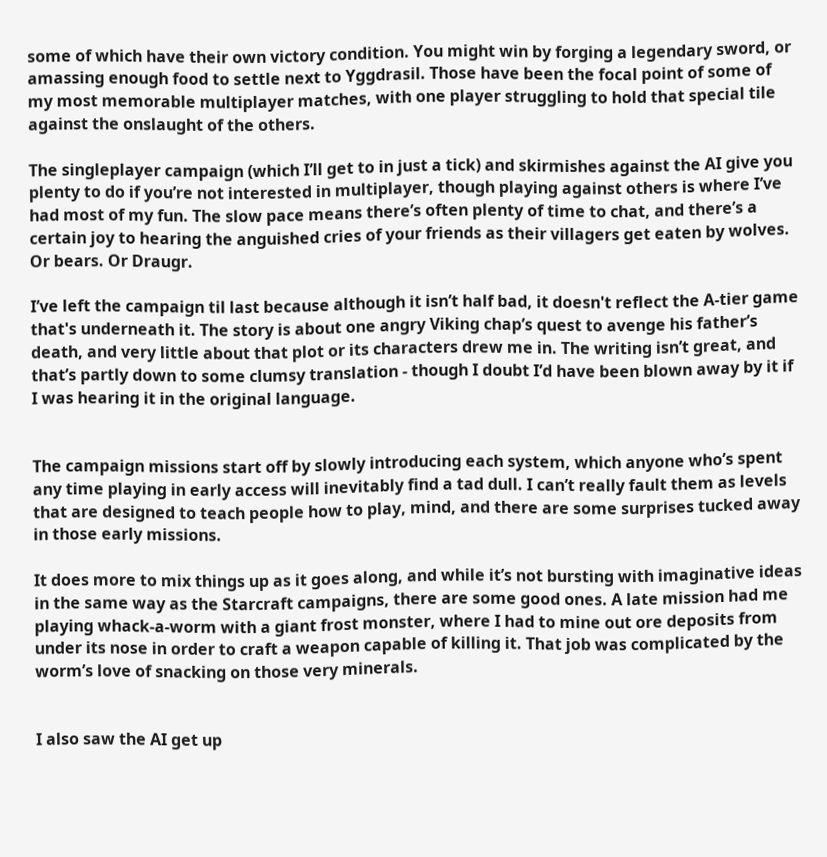some of which have their own victory condition. You might win by forging a legendary sword, or amassing enough food to settle next to Yggdrasil. Those have been the focal point of some of my most memorable multiplayer matches, with one player struggling to hold that special tile against the onslaught of the others.

The singleplayer campaign (which I’ll get to in just a tick) and skirmishes against the AI give you plenty to do if you’re not interested in multiplayer, though playing against others is where I’ve had most of my fun. The slow pace means there’s often plenty of time to chat, and there’s a certain joy to hearing the anguished cries of your friends as their villagers get eaten by wolves. Or bears. Or Draugr.

I’ve left the campaign til last because although it isn’t half bad, it doesn't reflect the A-tier game that's underneath it. The story is about one angry Viking chap’s quest to avenge his father’s death, and very little about that plot or its characters drew me in. The writing isn’t great, and that’s partly down to some clumsy translation - though I doubt I’d have been blown away by it if I was hearing it in the original language.


The campaign missions start off by slowly introducing each system, which anyone who’s spent any time playing in early access will inevitably find a tad dull. I can’t really fault them as levels that are designed to teach people how to play, mind, and there are some surprises tucked away in those early missions.

It does more to mix things up as it goes along, and while it’s not bursting with imaginative ideas in the same way as the Starcraft campaigns, there are some good ones. A late mission had me playing whack-a-worm with a giant frost monster, where I had to mine out ore deposits from under its nose in order to craft a weapon capable of killing it. That job was complicated by the worm’s love of snacking on those very minerals.


I also saw the AI get up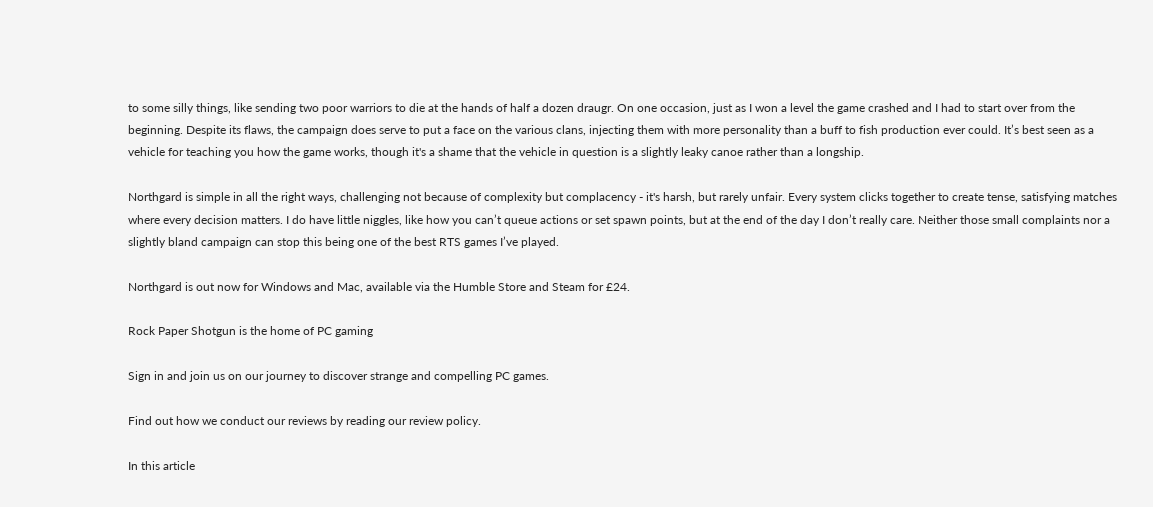to some silly things, like sending two poor warriors to die at the hands of half a dozen draugr. On one occasion, just as I won a level the game crashed and I had to start over from the beginning. Despite its flaws, the campaign does serve to put a face on the various clans, injecting them with more personality than a buff to fish production ever could. It’s best seen as a vehicle for teaching you how the game works, though it's a shame that the vehicle in question is a slightly leaky canoe rather than a longship.

Northgard is simple in all the right ways, challenging not because of complexity but complacency - it's harsh, but rarely unfair. Every system clicks together to create tense, satisfying matches where every decision matters. I do have little niggles, like how you can’t queue actions or set spawn points, but at the end of the day I don’t really care. Neither those small complaints nor a slightly bland campaign can stop this being one of the best RTS games I’ve played.

Northgard is out now for Windows and Mac, available via the Humble Store and Steam for £24.

Rock Paper Shotgun is the home of PC gaming

Sign in and join us on our journey to discover strange and compelling PC games.

Find out how we conduct our reviews by reading our review policy.

In this article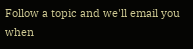Follow a topic and we'll email you when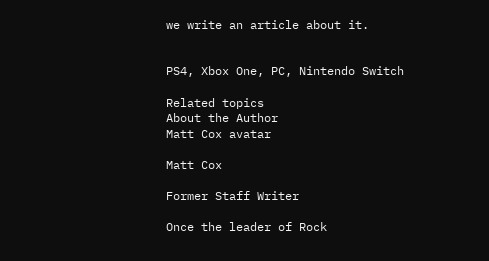we write an article about it.


PS4, Xbox One, PC, Nintendo Switch

Related topics
About the Author
Matt Cox avatar

Matt Cox

Former Staff Writer

Once the leader of Rock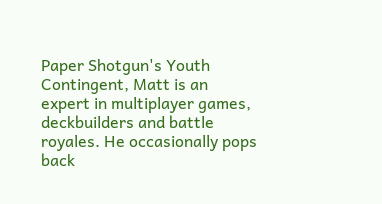Paper Shotgun's Youth Contingent, Matt is an expert in multiplayer games, deckbuilders and battle royales. He occasionally pops back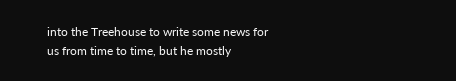into the Treehouse to write some news for us from time to time, but he mostly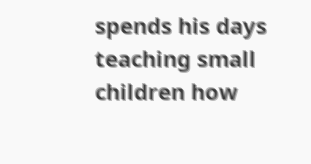spends his days teaching small children how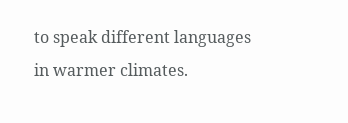to speak different languages in warmer climates.